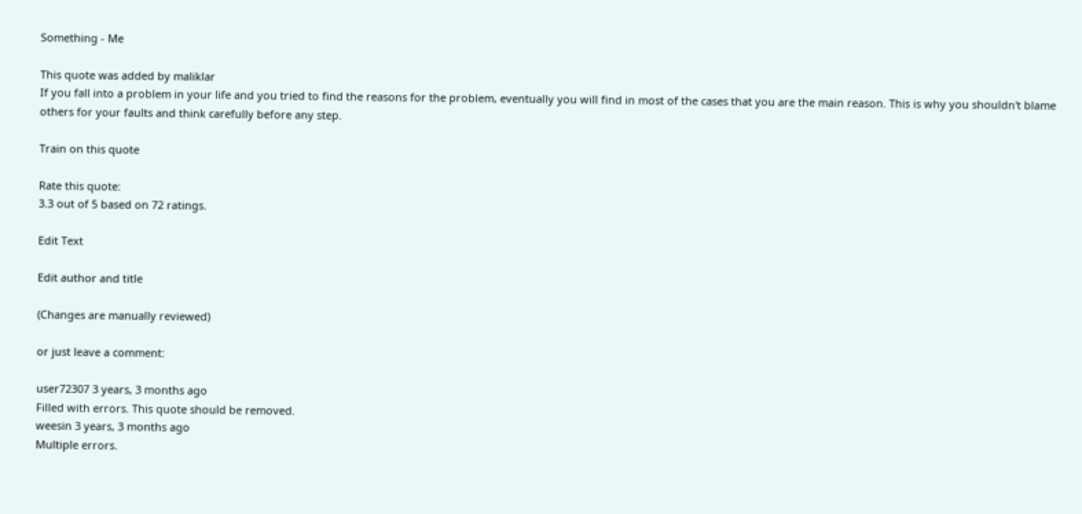Something - Me

This quote was added by maliklar
If you fall into a problem in your life and you tried to find the reasons for the problem, eventually you will find in most of the cases that you are the main reason. This is why you shouldn't blame others for your faults and think carefully before any step.

Train on this quote

Rate this quote:
3.3 out of 5 based on 72 ratings.

Edit Text

Edit author and title

(Changes are manually reviewed)

or just leave a comment:

user72307 3 years, 3 months ago
Filled with errors. This quote should be removed.
weesin 3 years, 3 months ago
Multiple errors.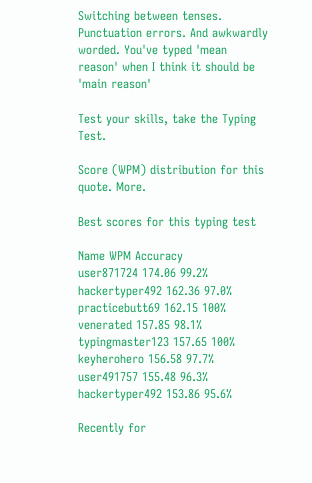Switching between tenses. Punctuation errors. And awkwardly worded. You've typed 'mean reason' when I think it should be 'main reason'

Test your skills, take the Typing Test.

Score (WPM) distribution for this quote. More.

Best scores for this typing test

Name WPM Accuracy
user871724 174.06 99.2%
hackertyper492 162.36 97.0%
practicebutt69 162.15 100%
venerated 157.85 98.1%
typingmaster123 157.65 100%
keyherohero 156.58 97.7%
user491757 155.48 96.3%
hackertyper492 153.86 95.6%

Recently for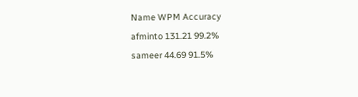Name WPM Accuracy
afminto 131.21 99.2%
sameer 44.69 91.5%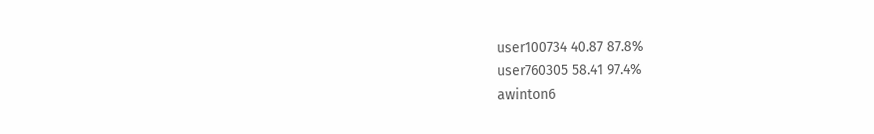user100734 40.87 87.8%
user760305 58.41 97.4%
awinton6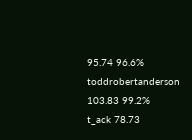95.74 96.6%
toddrobertanderson 103.83 99.2%
t_ack 78.73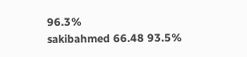96.3%
sakibahmed 66.48 93.5%